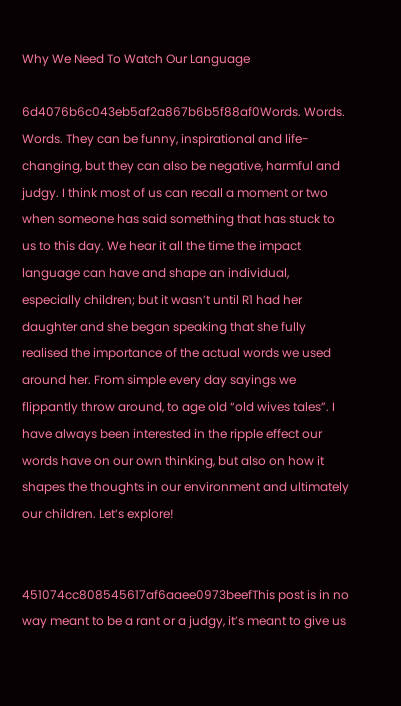Why We Need To Watch Our Language

6d4076b6c043eb5af2a867b6b5f88af0Words. Words. Words. They can be funny, inspirational and life-changing, but they can also be negative, harmful and judgy. I think most of us can recall a moment or two when someone has said something that has stuck to us to this day. We hear it all the time the impact language can have and shape an individual, especially children; but it wasn’t until R1 had her daughter and she began speaking that she fully realised the importance of the actual words we used around her. From simple every day sayings we flippantly throw around, to age old “old wives tales”. I have always been interested in the ripple effect our words have on our own thinking, but also on how it shapes the thoughts in our environment and ultimately our children. Let’s explore!


451074cc808545617af6aaee0973beefThis post is in no way meant to be a rant or a judgy, it’s meant to give us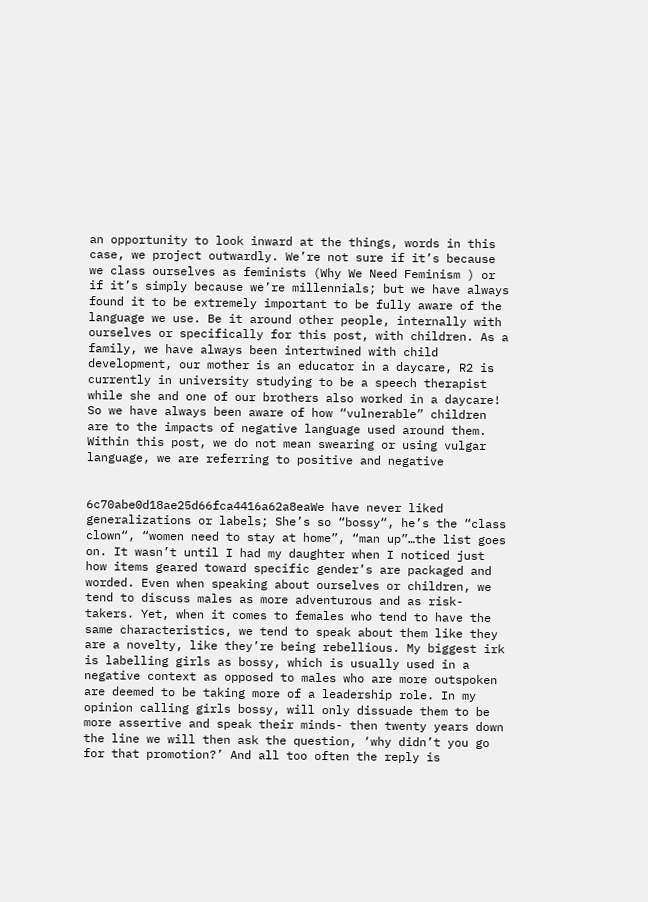an opportunity to look inward at the things, words in this case, we project outwardly. We’re not sure if it’s because we class ourselves as feminists (Why We Need Feminism ) or if it’s simply because we’re millennials; but we have always found it to be extremely important to be fully aware of the language we use. Be it around other people, internally with ourselves or specifically for this post, with children. As a family, we have always been intertwined with child development, our mother is an educator in a daycare, R2 is currently in university studying to be a speech therapist while she and one of our brothers also worked in a daycare! So we have always been aware of how “vulnerable” children are to the impacts of negative language used around them. Within this post, we do not mean swearing or using vulgar language, we are referring to positive and negative


6c70abe0d18ae25d66fca4416a62a8eaWe have never liked generalizations or labels; She’s so “bossy“, he’s the “class clown“, “women need to stay at home”, “man up”…the list goes on. It wasn’t until I had my daughter when I noticed just how items geared toward specific gender’s are packaged and worded. Even when speaking about ourselves or children, we tend to discuss males as more adventurous and as risk-takers. Yet, when it comes to females who tend to have the same characteristics, we tend to speak about them like they are a novelty, like they’re being rebellious. My biggest irk is labelling girls as bossy, which is usually used in a negative context as opposed to males who are more outspoken are deemed to be taking more of a leadership role. In my opinion calling girls bossy, will only dissuade them to be more assertive and speak their minds- then twenty years down the line we will then ask the question, ‘why didn’t you go for that promotion?’ And all too often the reply is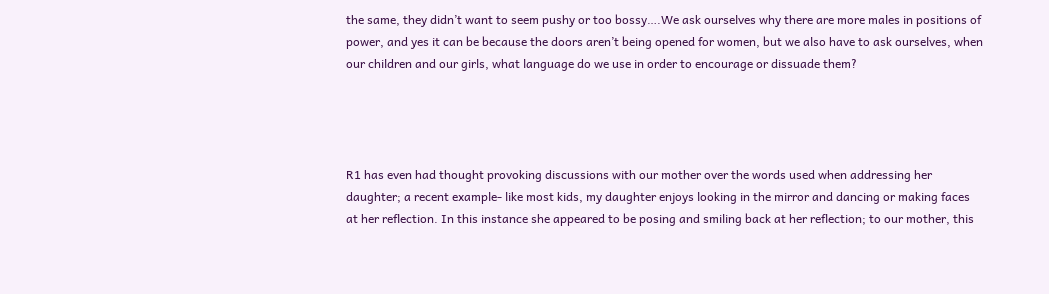the same, they didn’t want to seem pushy or too bossy….We ask ourselves why there are more males in positions of power, and yes it can be because the doors aren’t being opened for women, but we also have to ask ourselves, when our children and our girls, what language do we use in order to encourage or dissuade them?




R1 has even had thought provoking discussions with our mother over the words used when addressing her daughter; a recent example- like most kids, my daughter enjoys looking in the mirror and dancing or making faces at her reflection. In this instance she appeared to be posing and smiling back at her reflection; to our mother, this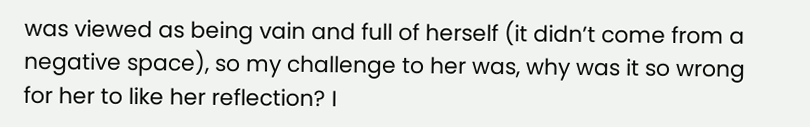was viewed as being vain and full of herself (it didn’t come from a negative space), so my challenge to her was, why was it so wrong for her to like her reflection? I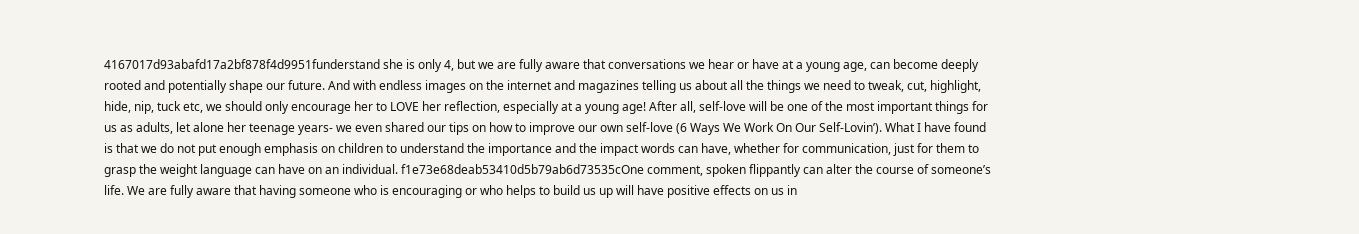4167017d93abafd17a2bf878f4d9951funderstand she is only 4, but we are fully aware that conversations we hear or have at a young age, can become deeply rooted and potentially shape our future. And with endless images on the internet and magazines telling us about all the things we need to tweak, cut, highlight, hide, nip, tuck etc, we should only encourage her to LOVE her reflection, especially at a young age! After all, self-love will be one of the most important things for us as adults, let alone her teenage years- we even shared our tips on how to improve our own self-love (6 Ways We Work On Our Self-Lovin’). What I have found is that we do not put enough emphasis on children to understand the importance and the impact words can have, whether for communication, just for them to grasp the weight language can have on an individual. f1e73e68deab53410d5b79ab6d73535cOne comment, spoken flippantly can alter the course of someone’s life. We are fully aware that having someone who is encouraging or who helps to build us up will have positive effects on us in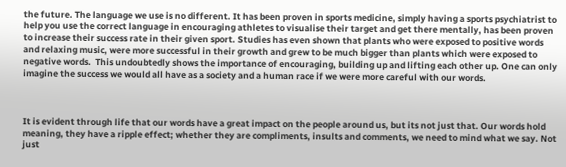the future. The language we use is no different. It has been proven in sports medicine, simply having a sports psychiatrist to help you use the correct language in encouraging athletes to visualise their target and get there mentally, has been proven to increase their success rate in their given sport. Studies has even shown that plants who were exposed to positive words and relaxing music, were more successful in their growth and grew to be much bigger than plants which were exposed to negative words.  This undoubtedly shows the importance of encouraging, building up and lifting each other up. One can only imagine the success we would all have as a society and a human race if we were more careful with our words.



It is evident through life that our words have a great impact on the people around us, but its not just that. Our words hold meaning, they have a ripple effect; whether they are compliments, insults and comments, we need to mind what we say. Not just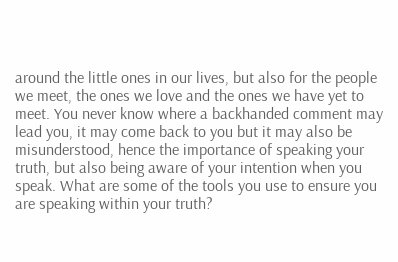around the little ones in our lives, but also for the people we meet, the ones we love and the ones we have yet to meet. You never know where a backhanded comment may lead you, it may come back to you but it may also be misunderstood, hence the importance of speaking your truth, but also being aware of your intention when you speak. What are some of the tools you use to ensure you are speaking within your truth?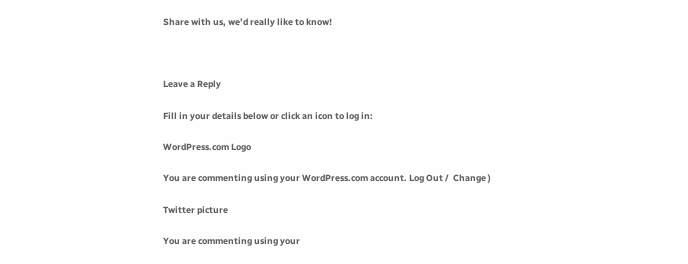Share with us, we’d really like to know!



Leave a Reply

Fill in your details below or click an icon to log in:

WordPress.com Logo

You are commenting using your WordPress.com account. Log Out /  Change )

Twitter picture

You are commenting using your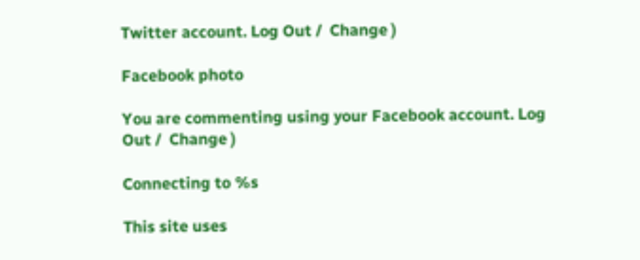Twitter account. Log Out /  Change )

Facebook photo

You are commenting using your Facebook account. Log Out /  Change )

Connecting to %s

This site uses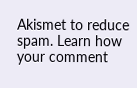Akismet to reduce spam. Learn how your comment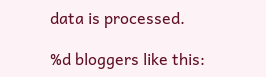data is processed.

%d bloggers like this: